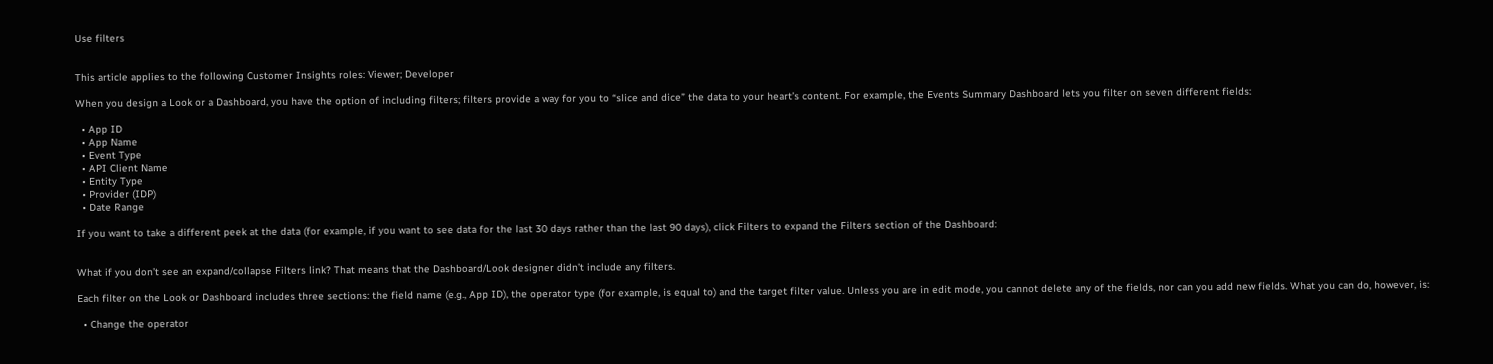Use filters


This article applies to the following Customer Insights roles: Viewer; Developer

When you design a Look or a Dashboard, you have the option of including filters; filters provide a way for you to “slice and dice” the data to your heart’s content. For example, the Events Summary Dashboard lets you filter on seven different fields:

  • App ID
  • App Name
  • Event Type
  • API Client Name
  • Entity Type
  • Provider (IDP)
  • Date Range

If you want to take a different peek at the data (for example, if you want to see data for the last 30 days rather than the last 90 days), click Filters to expand the Filters section of the Dashboard:


What if you don’t see an expand/collapse Filters link? That means that the Dashboard/Look designer didn’t include any filters.

Each filter on the Look or Dashboard includes three sections: the field name (e.g., App ID), the operator type (for example, is equal to) and the target filter value. Unless you are in edit mode, you cannot delete any of the fields, nor can you add new fields. What you can do, however, is:

  • Change the operator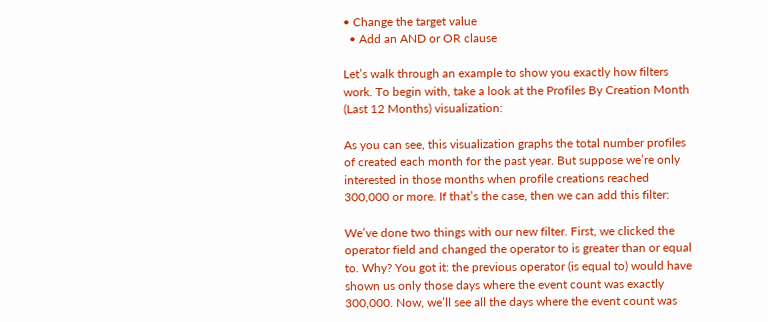• Change the target value
  • Add an AND or OR clause

Let’s walk through an example to show you exactly how filters work. To begin with, take a look at the Profiles By Creation Month (Last 12 Months) visualization:

As you can see, this visualization graphs the total number profiles of created each month for the past year. But suppose we’re only interested in those months when profile creations reached 300,000 or more. If that’s the case, then we can add this filter:

We’ve done two things with our new filter. First, we clicked the operator field and changed the operator to is greater than or equal to. Why? You got it: the previous operator (is equal to) would have shown us only those days where the event count was exactly 300,000. Now, we’ll see all the days where the event count was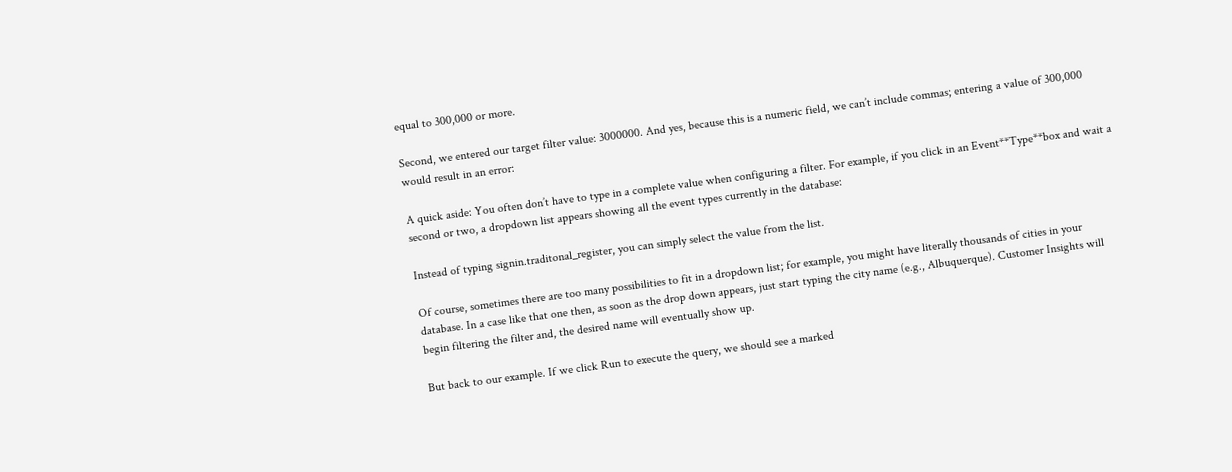equal to 300,000 or more.

Second, we entered our target filter value: 3000000. And yes, because this is a numeric field, we can’t include commas; entering a value of 300,000 would result in an error:

A quick aside: You often don’t have to type in a complete value when configuring a filter. For example, if you click in an Event**Type**box and wait a second or two, a dropdown list appears showing all the event types currently in the database:

Instead of typing signin.traditonal_register, you can simply select the value from the list.

Of course, sometimes there are too many possibilities to fit in a dropdown list; for example, you might have literally thousands of cities in your database. In a case like that one then, as soon as the drop down appears, just start typing the city name (e.g., Albuquerque). Customer Insights will begin filtering the filter and, the desired name will eventually show up.

But back to our example. If we click Run to execute the query, we should see a marked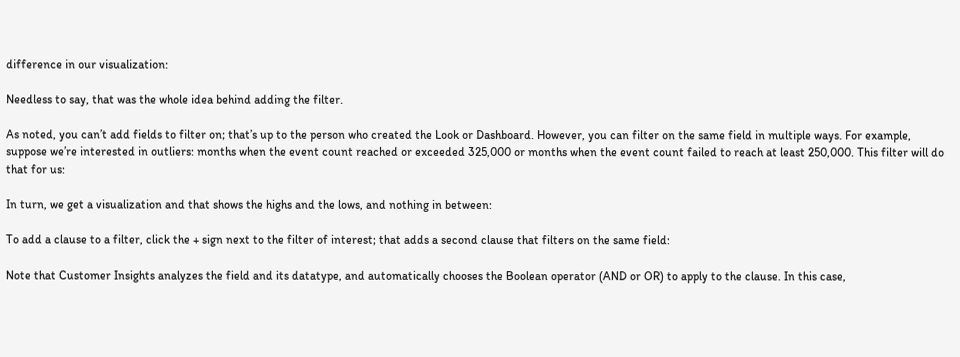difference in our visualization:

Needless to say, that was the whole idea behind adding the filter.

As noted, you can’t add fields to filter on; that’s up to the person who created the Look or Dashboard. However, you can filter on the same field in multiple ways. For example, suppose we’re interested in outliers: months when the event count reached or exceeded 325,000 or months when the event count failed to reach at least 250,000. This filter will do that for us:

In turn, we get a visualization and that shows the highs and the lows, and nothing in between:

To add a clause to a filter, click the + sign next to the filter of interest; that adds a second clause that filters on the same field:

Note that Customer Insights analyzes the field and its datatype, and automatically chooses the Boolean operator (AND or OR) to apply to the clause. In this case,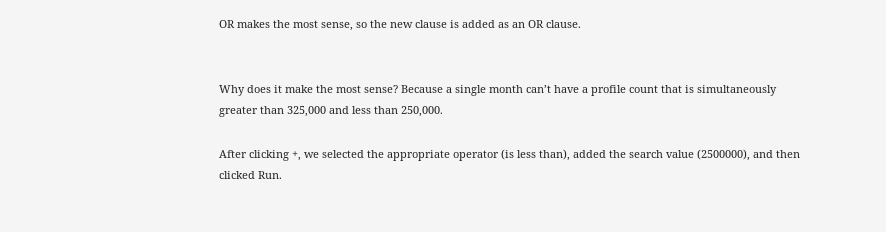OR makes the most sense, so the new clause is added as an OR clause.


Why does it make the most sense? Because a single month can’t have a profile count that is simultaneously greater than 325,000 and less than 250,000.

After clicking +, we selected the appropriate operator (is less than), added the search value (2500000), and then clicked Run.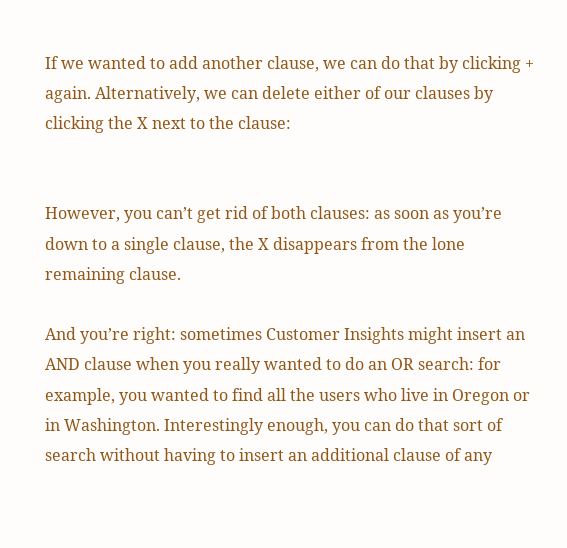If we wanted to add another clause, we can do that by clicking + again. Alternatively, we can delete either of our clauses by clicking the X next to the clause:


However, you can’t get rid of both clauses: as soon as you’re down to a single clause, the X disappears from the lone remaining clause.

And you’re right: sometimes Customer Insights might insert an AND clause when you really wanted to do an OR search: for example, you wanted to find all the users who live in Oregon or in Washington. Interestingly enough, you can do that sort of search without having to insert an additional clause of any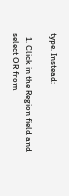type. Instead:

  1. Click in the Region field and select OR from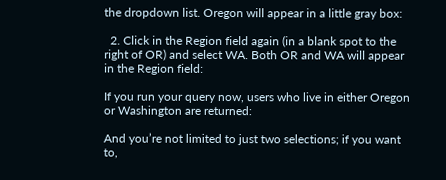the dropdown list. Oregon will appear in a little gray box:

  2. Click in the Region field again (in a blank spot to the right of OR) and select WA. Both OR and WA will appear in the Region field:

If you run your query now, users who live in either Oregon or Washington are returned:

And you’re not limited to just two selections; if you want to,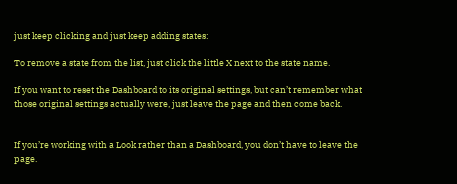just keep clicking and just keep adding states:

To remove a state from the list, just click the little X next to the state name.

If you want to reset the Dashboard to its original settings, but can’t remember what those original settings actually were, just leave the page and then come back.


If you’re working with a Look rather than a Dashboard, you don’t have to leave the page.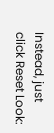Instead, just click Reset Look: